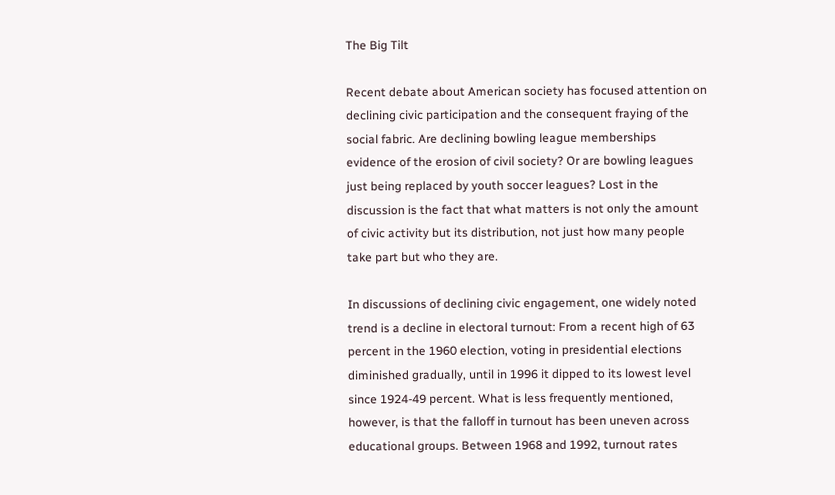The Big Tilt

Recent debate about American society has focused attention on declining civic participation and the consequent fraying of the social fabric. Are declining bowling league memberships evidence of the erosion of civil society? Or are bowling leagues just being replaced by youth soccer leagues? Lost in the discussion is the fact that what matters is not only the amount of civic activity but its distribution, not just how many people take part but who they are.

In discussions of declining civic engagement, one widely noted trend is a decline in electoral turnout: From a recent high of 63 percent in the 1960 election, voting in presidential elections diminished gradually, until in 1996 it dipped to its lowest level since 1924-49 percent. What is less frequently mentioned, however, is that the falloff in turnout has been uneven across educational groups. Between 1968 and 1992, turnout rates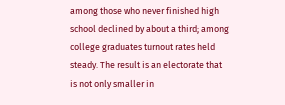among those who never finished high school declined by about a third; among college graduates turnout rates held steady. The result is an electorate that is not only smaller in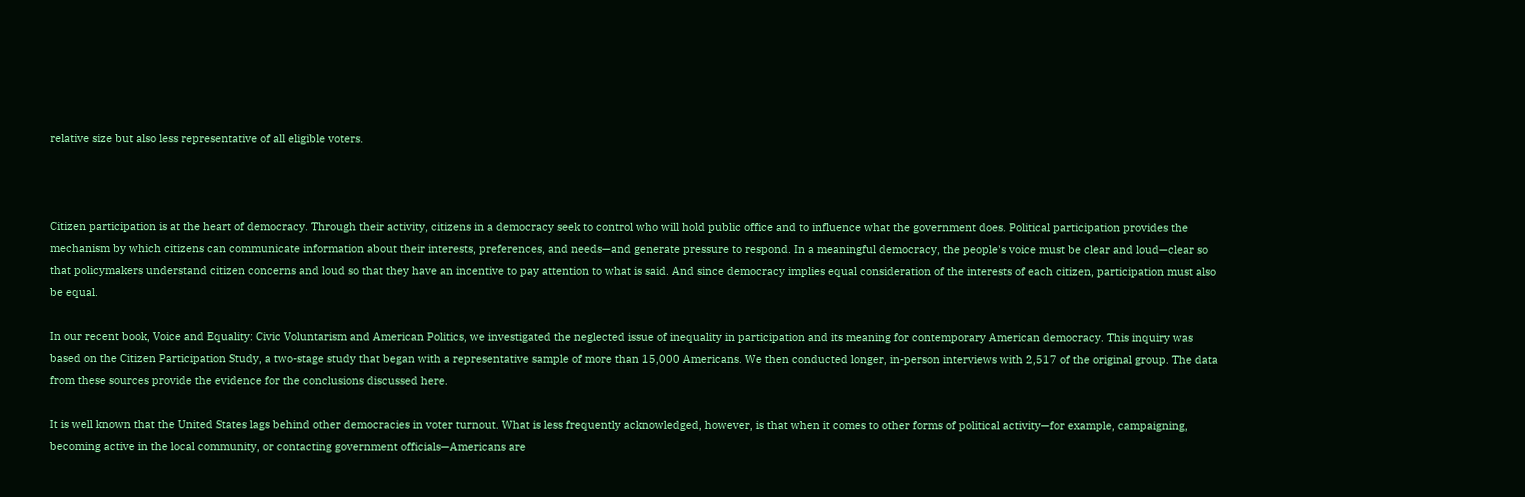relative size but also less representative of all eligible voters.



Citizen participation is at the heart of democracy. Through their activity, citizens in a democracy seek to control who will hold public office and to influence what the government does. Political participation provides the mechanism by which citizens can communicate information about their interests, preferences, and needs—and generate pressure to respond. In a meaningful democracy, the people's voice must be clear and loud—clear so that policymakers understand citizen concerns and loud so that they have an incentive to pay attention to what is said. And since democracy implies equal consideration of the interests of each citizen, participation must also be equal.

In our recent book, Voice and Equality: Civic Voluntarism and American Politics, we investigated the neglected issue of inequality in participation and its meaning for contemporary American democracy. This inquiry was based on the Citizen Participation Study, a two-stage study that began with a representative sample of more than 15,000 Americans. We then conducted longer, in-person interviews with 2,517 of the original group. The data from these sources provide the evidence for the conclusions discussed here.

It is well known that the United States lags behind other democracies in voter turnout. What is less frequently acknowledged, however, is that when it comes to other forms of political activity—for example, campaigning, becoming active in the local community, or contacting government officials—Americans are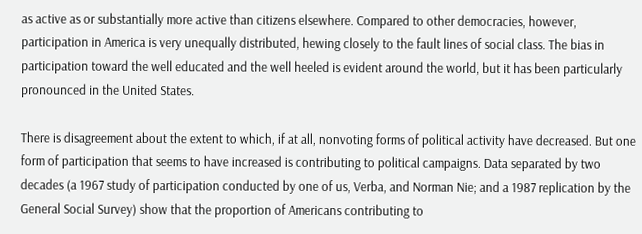as active as or substantially more active than citizens elsewhere. Compared to other democracies, however, participation in America is very unequally distributed, hewing closely to the fault lines of social class. The bias in participation toward the well educated and the well heeled is evident around the world, but it has been particularly pronounced in the United States.

There is disagreement about the extent to which, if at all, nonvoting forms of political activity have decreased. But one form of participation that seems to have increased is contributing to political campaigns. Data separated by two decades (a 1967 study of participation conducted by one of us, Verba, and Norman Nie; and a 1987 replication by the General Social Survey) show that the proportion of Americans contributing to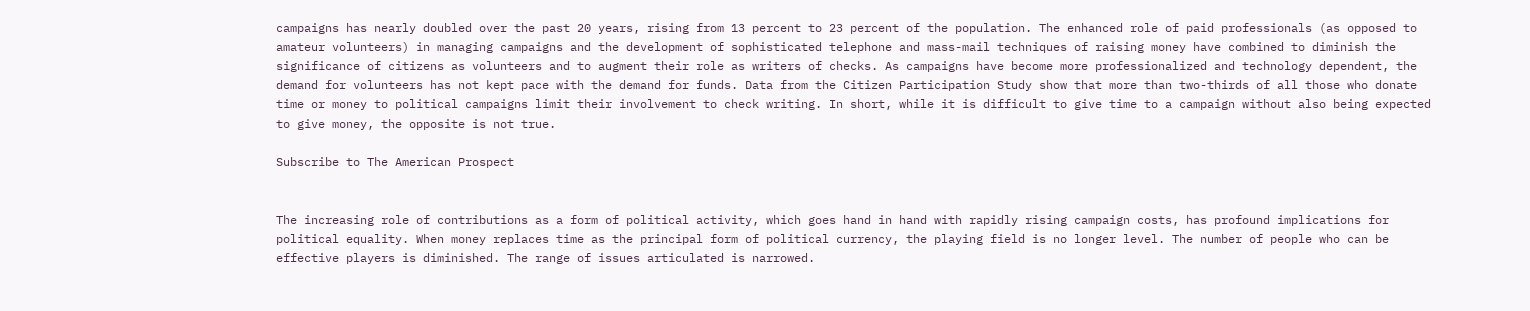campaigns has nearly doubled over the past 20 years, rising from 13 percent to 23 percent of the population. The enhanced role of paid professionals (as opposed to amateur volunteers) in managing campaigns and the development of sophisticated telephone and mass-mail techniques of raising money have combined to diminish the significance of citizens as volunteers and to augment their role as writers of checks. As campaigns have become more professionalized and technology dependent, the demand for volunteers has not kept pace with the demand for funds. Data from the Citizen Participation Study show that more than two-thirds of all those who donate time or money to political campaigns limit their involvement to check writing. In short, while it is difficult to give time to a campaign without also being expected to give money, the opposite is not true.

Subscribe to The American Prospect


The increasing role of contributions as a form of political activity, which goes hand in hand with rapidly rising campaign costs, has profound implications for political equality. When money replaces time as the principal form of political currency, the playing field is no longer level. The number of people who can be effective players is diminished. The range of issues articulated is narrowed.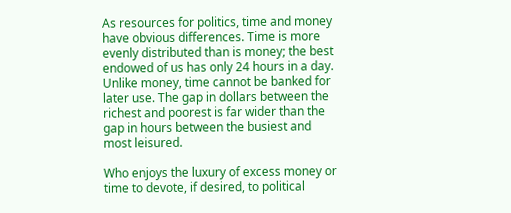As resources for politics, time and money have obvious differences. Time is more evenly distributed than is money; the best endowed of us has only 24 hours in a day. Unlike money, time cannot be banked for later use. The gap in dollars between the richest and poorest is far wider than the gap in hours between the busiest and most leisured.

Who enjoys the luxury of excess money or time to devote, if desired, to political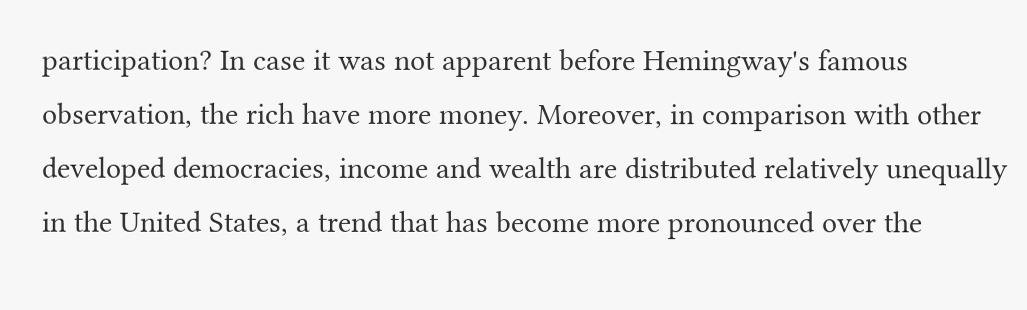participation? In case it was not apparent before Hemingway's famous observation, the rich have more money. Moreover, in comparison with other developed democracies, income and wealth are distributed relatively unequally in the United States, a trend that has become more pronounced over the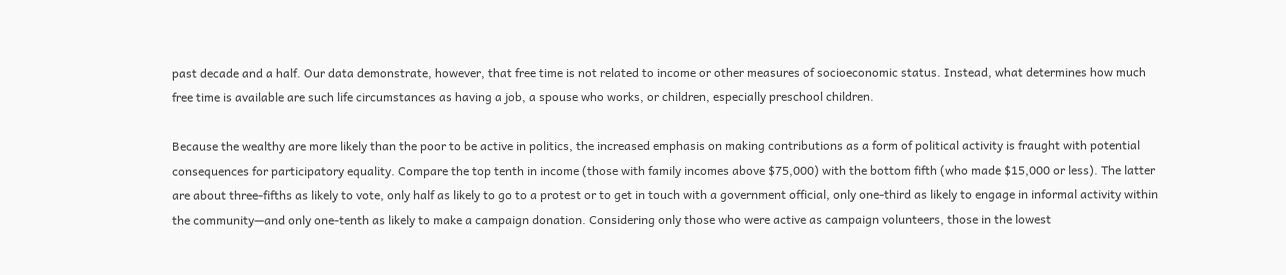past decade and a half. Our data demonstrate, however, that free time is not related to income or other measures of socioeconomic status. Instead, what determines how much free time is available are such life circumstances as having a job, a spouse who works, or children, especially preschool children.

Because the wealthy are more likely than the poor to be active in politics, the increased emphasis on making contributions as a form of political activity is fraught with potential consequences for participatory equality. Compare the top tenth in income (those with family incomes above $75,000) with the bottom fifth (who made $15,000 or less). The latter are about three-fifths as likely to vote, only half as likely to go to a protest or to get in touch with a government official, only one-third as likely to engage in informal activity within the community—and only one-tenth as likely to make a campaign donation. Considering only those who were active as campaign volunteers, those in the lowest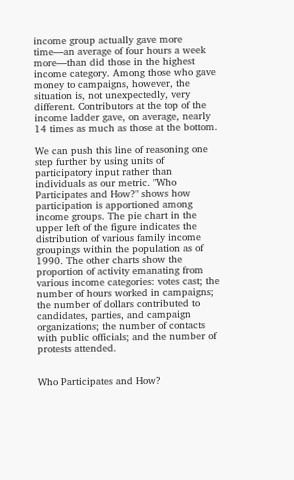income group actually gave more time—an average of four hours a week more—than did those in the highest income category. Among those who gave money to campaigns, however, the situation is, not unexpectedly, very different. Contributors at the top of the income ladder gave, on average, nearly 14 times as much as those at the bottom.

We can push this line of reasoning one step further by using units of participatory input rather than individuals as our metric. "Who Participates and How?" shows how participation is apportioned among income groups. The pie chart in the upper left of the figure indicates the distribution of various family income groupings within the population as of 1990. The other charts show the proportion of activity emanating from various income categories: votes cast; the number of hours worked in campaigns; the number of dollars contributed to candidates, parties, and campaign organizations; the number of contacts with public officials; and the number of protests attended.


Who Participates and How?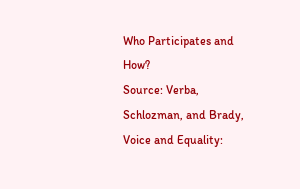Who Participates and How?
Source: Verba, Schlozman, and Brady, Voice and Equality: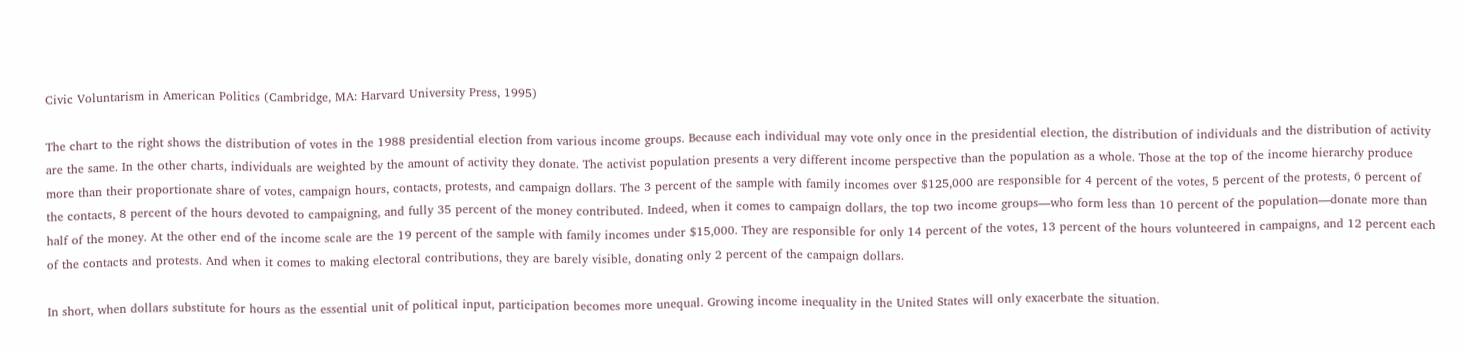Civic Voluntarism in American Politics (Cambridge, MA: Harvard University Press, 1995)

The chart to the right shows the distribution of votes in the 1988 presidential election from various income groups. Because each individual may vote only once in the presidential election, the distribution of individuals and the distribution of activity are the same. In the other charts, individuals are weighted by the amount of activity they donate. The activist population presents a very different income perspective than the population as a whole. Those at the top of the income hierarchy produce more than their proportionate share of votes, campaign hours, contacts, protests, and campaign dollars. The 3 percent of the sample with family incomes over $125,000 are responsible for 4 percent of the votes, 5 percent of the protests, 6 percent of the contacts, 8 percent of the hours devoted to campaigning, and fully 35 percent of the money contributed. Indeed, when it comes to campaign dollars, the top two income groups—who form less than 10 percent of the population—donate more than half of the money. At the other end of the income scale are the 19 percent of the sample with family incomes under $15,000. They are responsible for only 14 percent of the votes, 13 percent of the hours volunteered in campaigns, and 12 percent each of the contacts and protests. And when it comes to making electoral contributions, they are barely visible, donating only 2 percent of the campaign dollars.

In short, when dollars substitute for hours as the essential unit of political input, participation becomes more unequal. Growing income inequality in the United States will only exacerbate the situation.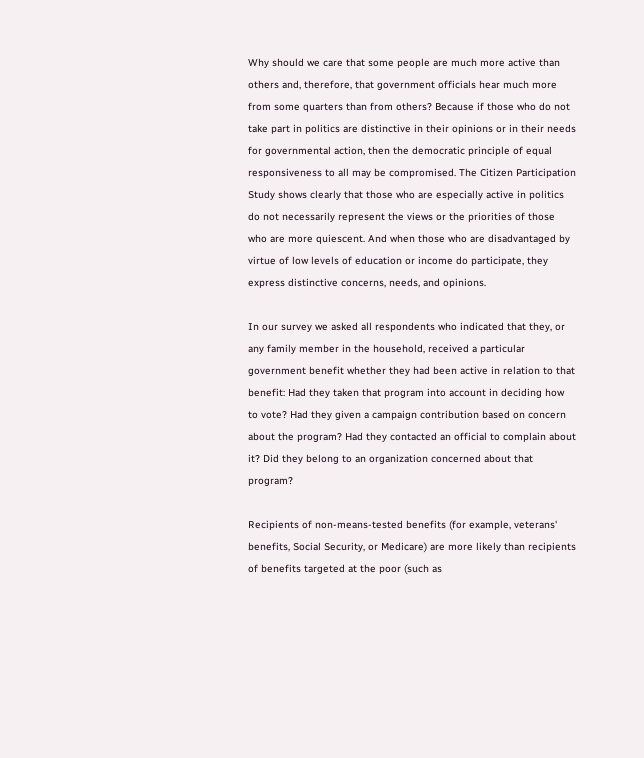Why should we care that some people are much more active than others and, therefore, that government officials hear much more from some quarters than from others? Because if those who do not take part in politics are distinctive in their opinions or in their needs for governmental action, then the democratic principle of equal responsiveness to all may be compromised. The Citizen Participation Study shows clearly that those who are especially active in politics do not necessarily represent the views or the priorities of those who are more quiescent. And when those who are disadvantaged by virtue of low levels of education or income do participate, they express distinctive concerns, needs, and opinions.

In our survey we asked all respondents who indicated that they, or any family member in the household, received a particular government benefit whether they had been active in relation to that benefit: Had they taken that program into account in deciding how to vote? Had they given a campaign contribution based on concern about the program? Had they contacted an official to complain about it? Did they belong to an organization concerned about that program?

Recipients of non-means-tested benefits (for example, veterans' benefits, Social Security, or Medicare) are more likely than recipients of benefits targeted at the poor (such as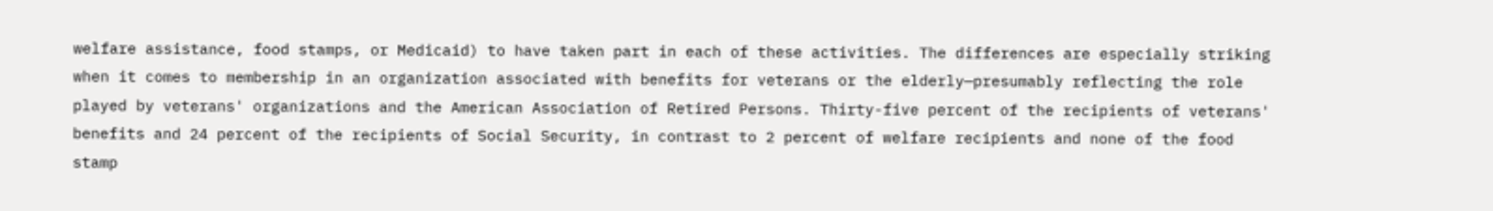welfare assistance, food stamps, or Medicaid) to have taken part in each of these activities. The differences are especially striking when it comes to membership in an organization associated with benefits for veterans or the elderly—presumably reflecting the role played by veterans' organizations and the American Association of Retired Persons. Thirty-five percent of the recipients of veterans' benefits and 24 percent of the recipients of Social Security, in contrast to 2 percent of welfare recipients and none of the food stamp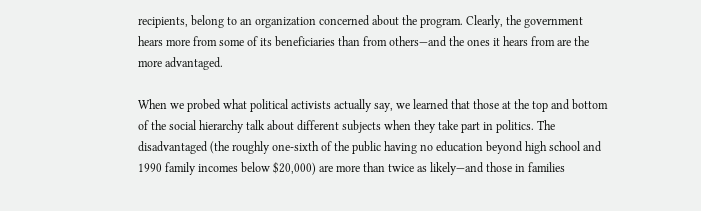recipients, belong to an organization concerned about the program. Clearly, the government hears more from some of its beneficiaries than from others—and the ones it hears from are the more advantaged.

When we probed what political activists actually say, we learned that those at the top and bottom of the social hierarchy talk about different subjects when they take part in politics. The disadvantaged (the roughly one-sixth of the public having no education beyond high school and 1990 family incomes below $20,000) are more than twice as likely—and those in families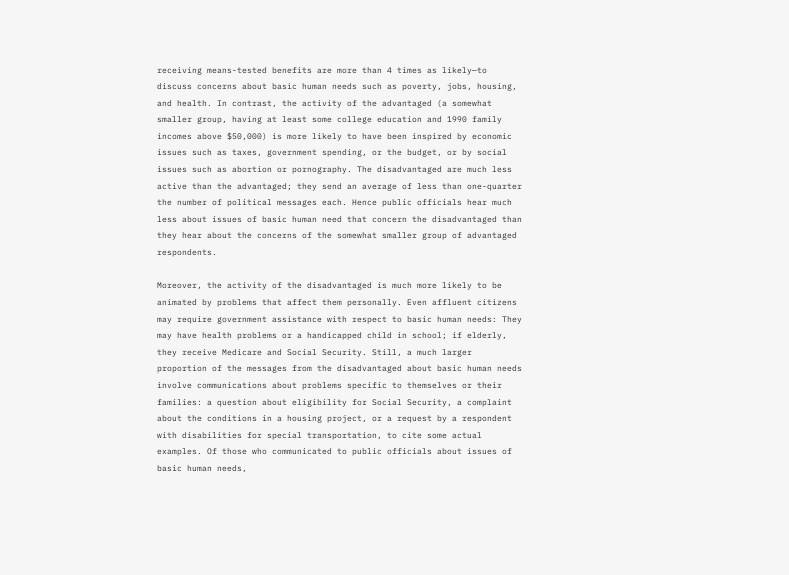receiving means-tested benefits are more than 4 times as likely—to discuss concerns about basic human needs such as poverty, jobs, housing, and health. In contrast, the activity of the advantaged (a somewhat smaller group, having at least some college education and 1990 family incomes above $50,000) is more likely to have been inspired by economic issues such as taxes, government spending, or the budget, or by social issues such as abortion or pornography. The disadvantaged are much less active than the advantaged; they send an average of less than one-quarter the number of political messages each. Hence public officials hear much less about issues of basic human need that concern the disadvantaged than they hear about the concerns of the somewhat smaller group of advantaged respondents.

Moreover, the activity of the disadvantaged is much more likely to be animated by problems that affect them personally. Even affluent citizens may require government assistance with respect to basic human needs: They may have health problems or a handicapped child in school; if elderly, they receive Medicare and Social Security. Still, a much larger proportion of the messages from the disadvantaged about basic human needs involve communications about problems specific to themselves or their families: a question about eligibility for Social Security, a complaint about the conditions in a housing project, or a request by a respondent with disabilities for special transportation, to cite some actual examples. Of those who communicated to public officials about issues of basic human needs,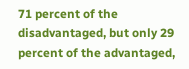71 percent of the disadvantaged, but only 29 percent of the advantaged,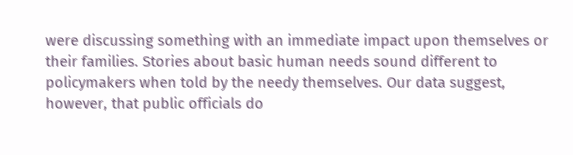were discussing something with an immediate impact upon themselves or their families. Stories about basic human needs sound different to policymakers when told by the needy themselves. Our data suggest, however, that public officials do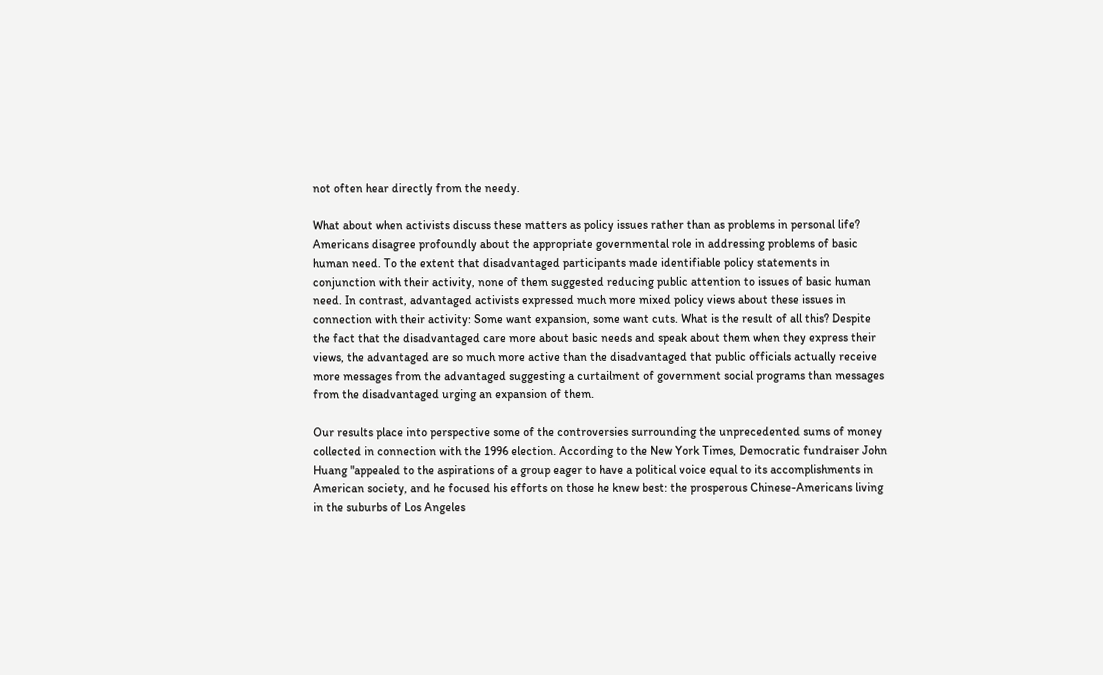not often hear directly from the needy.

What about when activists discuss these matters as policy issues rather than as problems in personal life? Americans disagree profoundly about the appropriate governmental role in addressing problems of basic human need. To the extent that disadvantaged participants made identifiable policy statements in conjunction with their activity, none of them suggested reducing public attention to issues of basic human need. In contrast, advantaged activists expressed much more mixed policy views about these issues in connection with their activity: Some want expansion, some want cuts. What is the result of all this? Despite the fact that the disadvantaged care more about basic needs and speak about them when they express their views, the advantaged are so much more active than the disadvantaged that public officials actually receive more messages from the advantaged suggesting a curtailment of government social programs than messages from the disadvantaged urging an expansion of them.

Our results place into perspective some of the controversies surrounding the unprecedented sums of money collected in connection with the 1996 election. According to the New York Times, Democratic fundraiser John Huang "appealed to the aspirations of a group eager to have a political voice equal to its accomplishments in American society, and he focused his efforts on those he knew best: the prosperous Chinese-Americans living in the suburbs of Los Angeles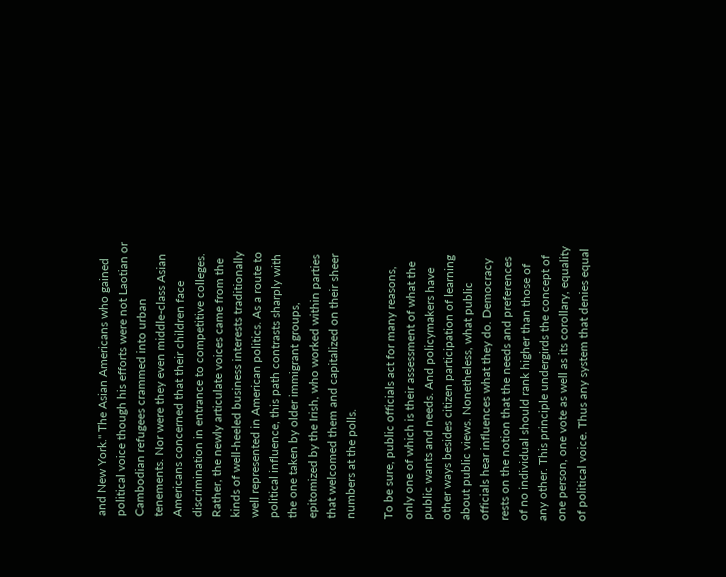and New York." The Asian Americans who gained political voice though his efforts were not Laotian or Cambodian refugees crammed into urban tenements. Nor were they even middle-class Asian Americans concerned that their children face discrimination in entrance to competitive colleges. Rather, the newly articulate voices came from the kinds of well-heeled business interests traditionally well represented in American politics. As a route to political influence, this path contrasts sharply with the one taken by older immigrant groups, epitomized by the Irish, who worked within parties that welcomed them and capitalized on their sheer numbers at the polls.

To be sure, public officials act for many reasons, only one of which is their assessment of what the public wants and needs. And policymakers have other ways besides citizen participation of learning about public views. Nonetheless, what public officials hear influences what they do. Democracy rests on the notion that the needs and preferences of no individual should rank higher than those of any other. This principle undergirds the concept of one person, one vote as well as its corollary, equality of political voice. Thus any system that denies equal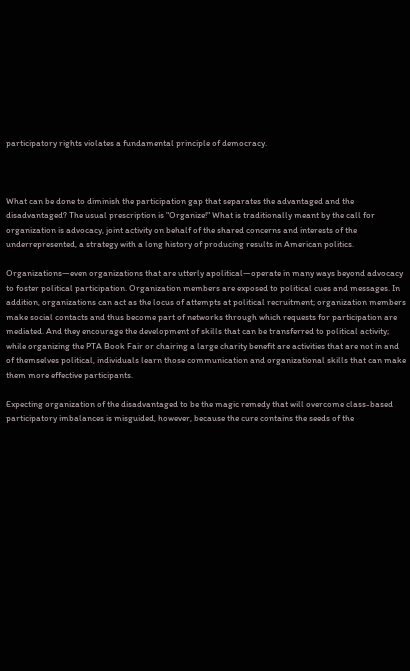participatory rights violates a fundamental principle of democracy.



What can be done to diminish the participation gap that separates the advantaged and the disadvantaged? The usual prescription is "Organize!" What is traditionally meant by the call for organization is advocacy, joint activity on behalf of the shared concerns and interests of the underrepresented, a strategy with a long history of producing results in American politics.

Organizations—even organizations that are utterly apolitical—operate in many ways beyond advocacy to foster political participation. Organization members are exposed to political cues and messages. In addition, organizations can act as the locus of attempts at political recruitment; organization members make social contacts and thus become part of networks through which requests for participation are mediated. And they encourage the development of skills that can be transferred to political activity; while organizing the PTA Book Fair or chairing a large charity benefit are activities that are not in and of themselves political, individuals learn those communication and organizational skills that can make them more effective participants.

Expecting organization of the disadvantaged to be the magic remedy that will overcome class-based participatory imbalances is misguided, however, because the cure contains the seeds of the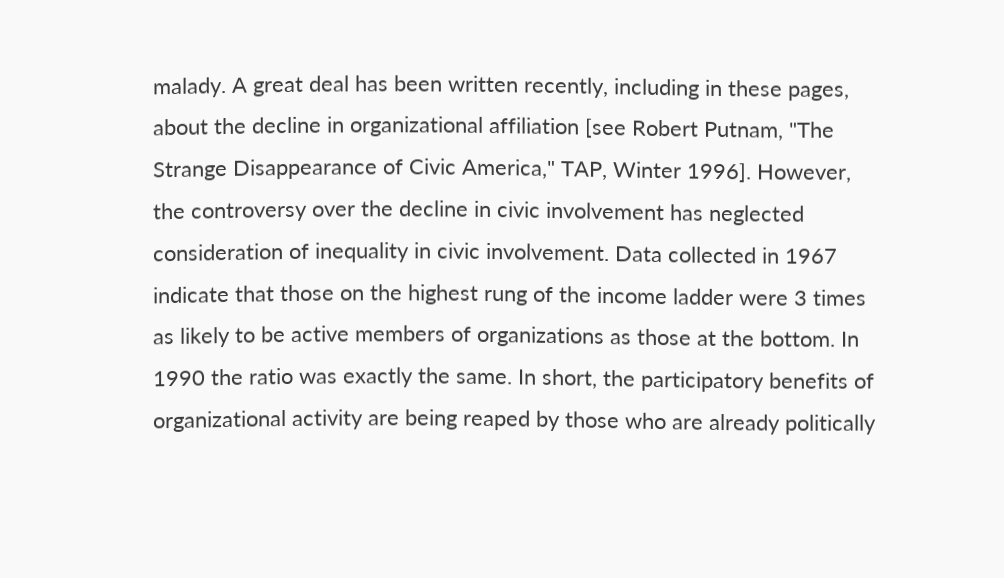malady. A great deal has been written recently, including in these pages, about the decline in organizational affiliation [see Robert Putnam, "The Strange Disappearance of Civic America," TAP, Winter 1996]. However, the controversy over the decline in civic involvement has neglected consideration of inequality in civic involvement. Data collected in 1967 indicate that those on the highest rung of the income ladder were 3 times as likely to be active members of organizations as those at the bottom. In 1990 the ratio was exactly the same. In short, the participatory benefits of organizational activity are being reaped by those who are already politically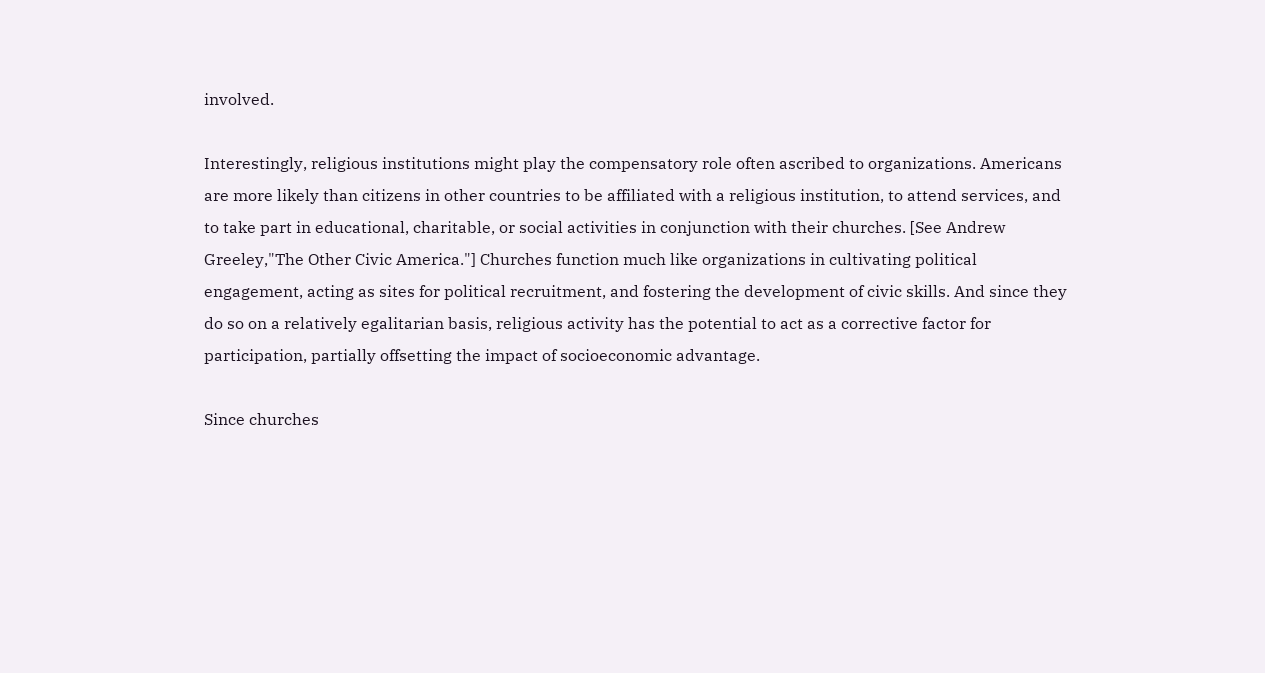involved.

Interestingly, religious institutions might play the compensatory role often ascribed to organizations. Americans are more likely than citizens in other countries to be affiliated with a religious institution, to attend services, and to take part in educational, charitable, or social activities in conjunction with their churches. [See Andrew Greeley,"The Other Civic America."] Churches function much like organizations in cultivating political engagement, acting as sites for political recruitment, and fostering the development of civic skills. And since they do so on a relatively egalitarian basis, religious activity has the potential to act as a corrective factor for participation, partially offsetting the impact of socioeconomic advantage.

Since churches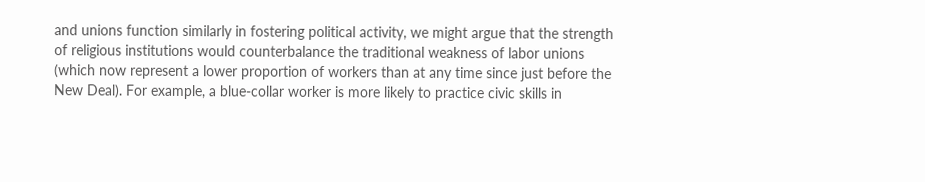and unions function similarly in fostering political activity, we might argue that the strength of religious institutions would counterbalance the traditional weakness of labor unions (which now represent a lower proportion of workers than at any time since just before the New Deal). For example, a blue-collar worker is more likely to practice civic skills in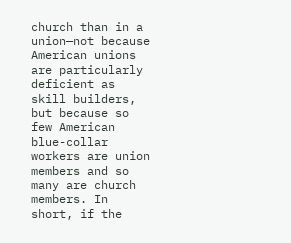church than in a union—not because American unions are particularly deficient as skill builders, but because so few American blue-collar workers are union members and so many are church members. In short, if the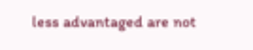less advantaged are not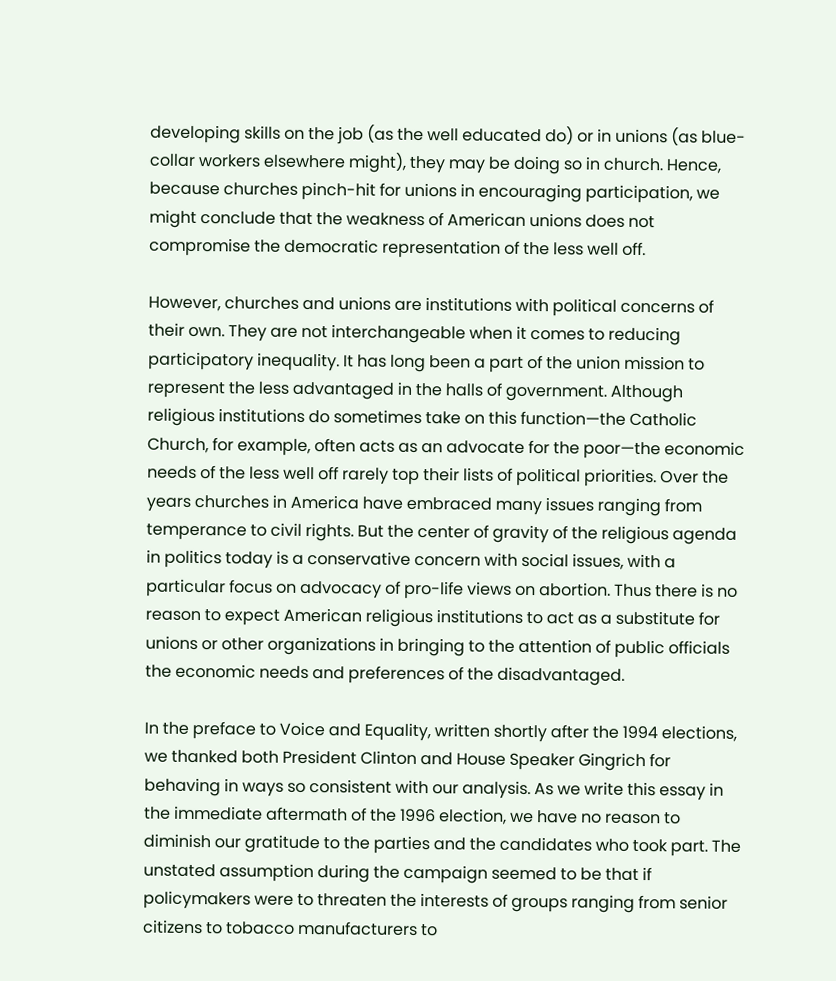developing skills on the job (as the well educated do) or in unions (as blue-collar workers elsewhere might), they may be doing so in church. Hence, because churches pinch-hit for unions in encouraging participation, we might conclude that the weakness of American unions does not compromise the democratic representation of the less well off.

However, churches and unions are institutions with political concerns of their own. They are not interchangeable when it comes to reducing participatory inequality. It has long been a part of the union mission to represent the less advantaged in the halls of government. Although religious institutions do sometimes take on this function—the Catholic Church, for example, often acts as an advocate for the poor—the economic needs of the less well off rarely top their lists of political priorities. Over the years churches in America have embraced many issues ranging from temperance to civil rights. But the center of gravity of the religious agenda in politics today is a conservative concern with social issues, with a particular focus on advocacy of pro-life views on abortion. Thus there is no reason to expect American religious institutions to act as a substitute for unions or other organizations in bringing to the attention of public officials the economic needs and preferences of the disadvantaged.

In the preface to Voice and Equality, written shortly after the 1994 elections, we thanked both President Clinton and House Speaker Gingrich for behaving in ways so consistent with our analysis. As we write this essay in the immediate aftermath of the 1996 election, we have no reason to diminish our gratitude to the parties and the candidates who took part. The unstated assumption during the campaign seemed to be that if policymakers were to threaten the interests of groups ranging from senior citizens to tobacco manufacturers to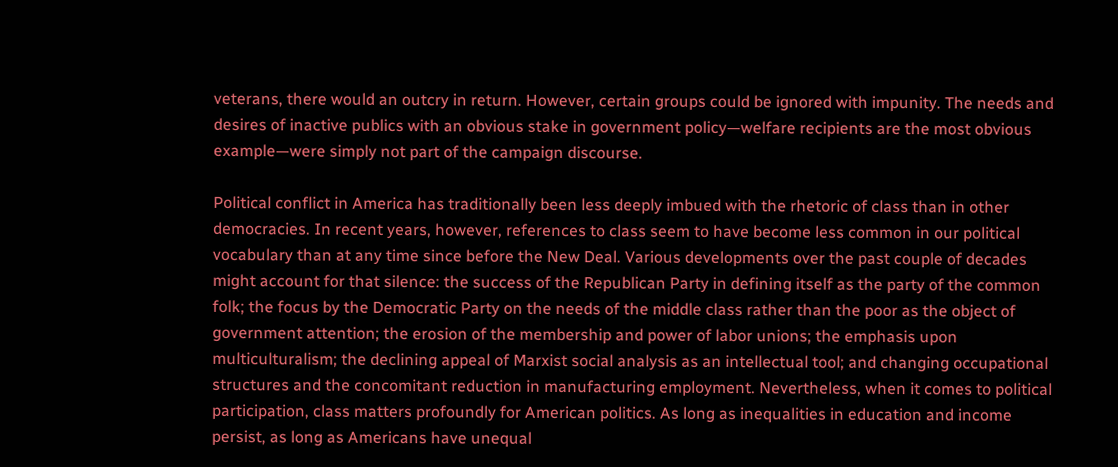veterans, there would an outcry in return. However, certain groups could be ignored with impunity. The needs and desires of inactive publics with an obvious stake in government policy—welfare recipients are the most obvious example—were simply not part of the campaign discourse.

Political conflict in America has traditionally been less deeply imbued with the rhetoric of class than in other democracies. In recent years, however, references to class seem to have become less common in our political vocabulary than at any time since before the New Deal. Various developments over the past couple of decades might account for that silence: the success of the Republican Party in defining itself as the party of the common folk; the focus by the Democratic Party on the needs of the middle class rather than the poor as the object of government attention; the erosion of the membership and power of labor unions; the emphasis upon multiculturalism; the declining appeal of Marxist social analysis as an intellectual tool; and changing occupational structures and the concomitant reduction in manufacturing employment. Nevertheless, when it comes to political participation, class matters profoundly for American politics. As long as inequalities in education and income persist, as long as Americans have unequal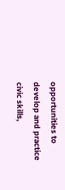opportunities to develop and practice civic skills,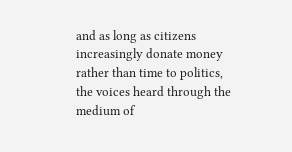and as long as citizens increasingly donate money rather than time to politics, the voices heard through the medium of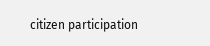citizen participation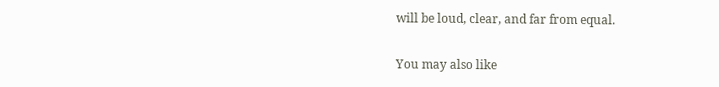will be loud, clear, and far from equal.

You may also like